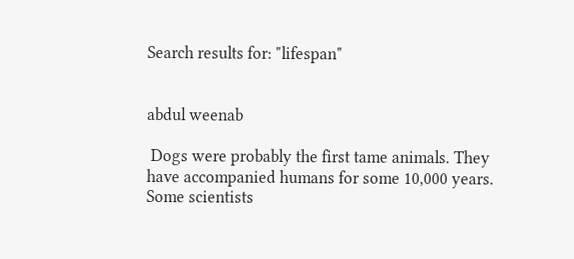Search results for: "lifespan"


abdul weenab

 Dogs were probably the first tame animals. They have accompanied humans for some 10,000 years. Some scientists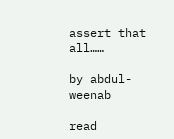assert that all……

by abdul-weenab

read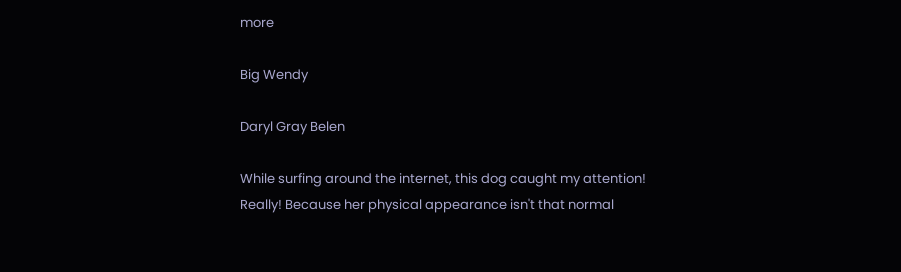more

Big Wendy

Daryl Gray Belen

While surfing around the internet, this dog caught my attention! Really! Because her physical appearance isn't that normal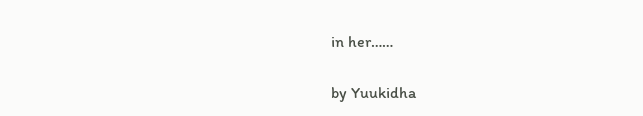in her……

by Yuukidha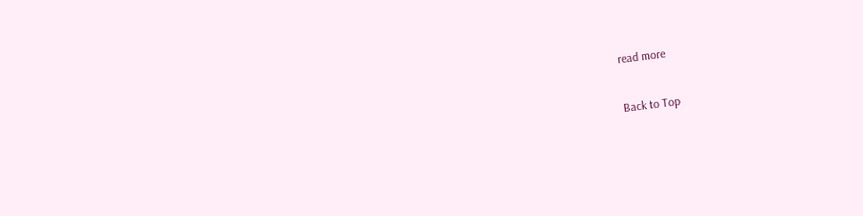read more

Back to Top